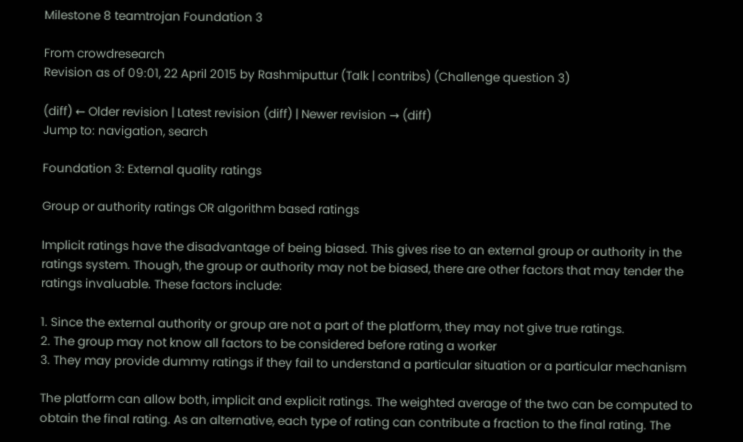Milestone 8 teamtrojan Foundation 3

From crowdresearch
Revision as of 09:01, 22 April 2015 by Rashmiputtur (Talk | contribs) (Challenge question 3)

(diff) ← Older revision | Latest revision (diff) | Newer revision → (diff)
Jump to: navigation, search

Foundation 3: External quality ratings

Group or authority ratings OR algorithm based ratings

Implicit ratings have the disadvantage of being biased. This gives rise to an external group or authority in the ratings system. Though, the group or authority may not be biased, there are other factors that may tender the ratings invaluable. These factors include:

1. Since the external authority or group are not a part of the platform, they may not give true ratings.
2. The group may not know all factors to be considered before rating a worker
3. They may provide dummy ratings if they fail to understand a particular situation or a particular mechanism

The platform can allow both, implicit and explicit ratings. The weighted average of the two can be computed to obtain the final rating. As an alternative, each type of rating can contribute a fraction to the final rating. The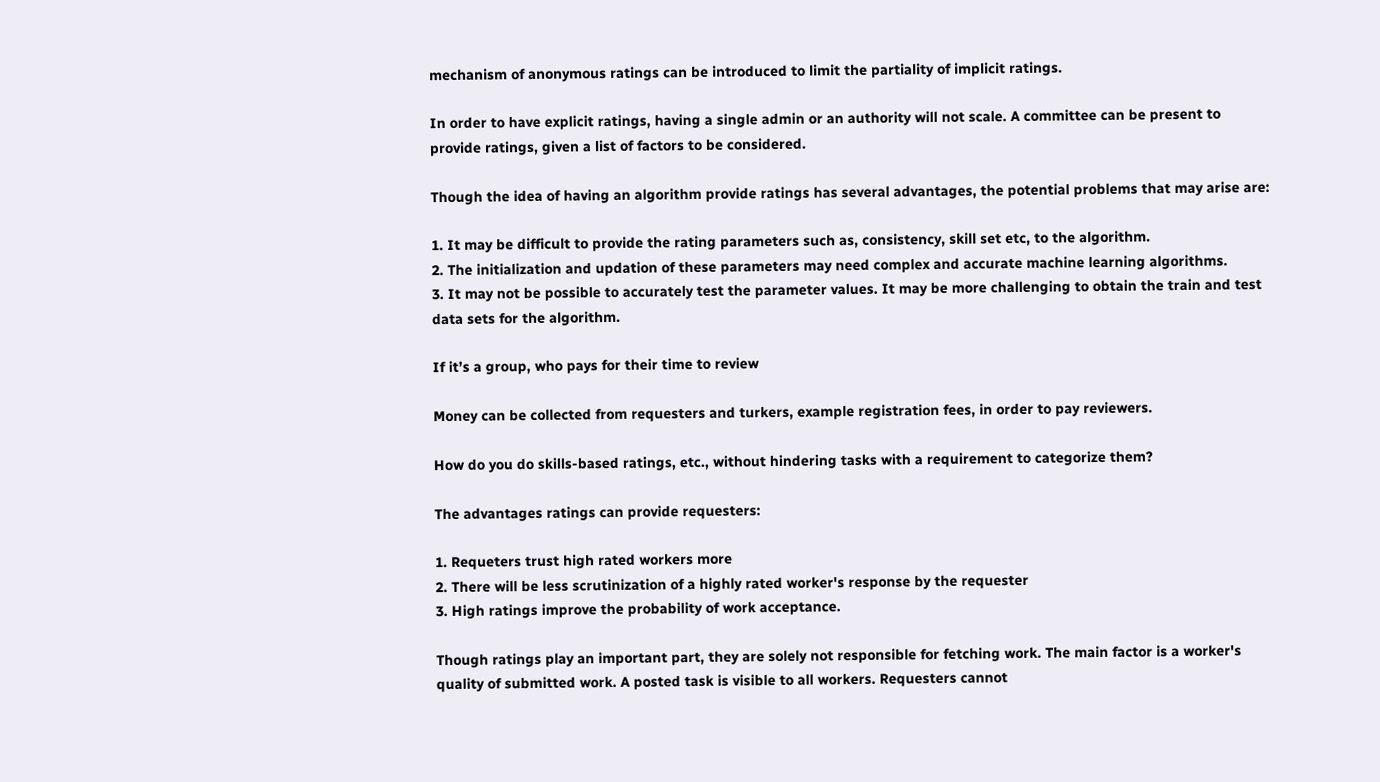mechanism of anonymous ratings can be introduced to limit the partiality of implicit ratings.

In order to have explicit ratings, having a single admin or an authority will not scale. A committee can be present to provide ratings, given a list of factors to be considered.

Though the idea of having an algorithm provide ratings has several advantages, the potential problems that may arise are:

1. It may be difficult to provide the rating parameters such as, consistency, skill set etc, to the algorithm.
2. The initialization and updation of these parameters may need complex and accurate machine learning algorithms.
3. It may not be possible to accurately test the parameter values. It may be more challenging to obtain the train and test data sets for the algorithm.

If it’s a group, who pays for their time to review

Money can be collected from requesters and turkers, example registration fees, in order to pay reviewers.

How do you do skills-based ratings, etc., without hindering tasks with a requirement to categorize them?

The advantages ratings can provide requesters:

1. Requeters trust high rated workers more
2. There will be less scrutinization of a highly rated worker's response by the requester
3. High ratings improve the probability of work acceptance.

Though ratings play an important part, they are solely not responsible for fetching work. The main factor is a worker's quality of submitted work. A posted task is visible to all workers. Requesters cannot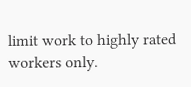limit work to highly rated workers only.